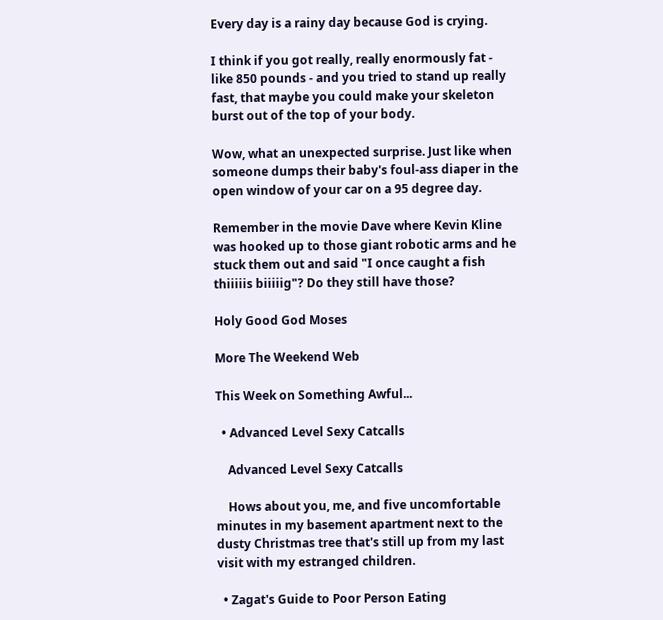Every day is a rainy day because God is crying.

I think if you got really, really enormously fat - like 850 pounds - and you tried to stand up really fast, that maybe you could make your skeleton burst out of the top of your body.

Wow, what an unexpected surprise. Just like when someone dumps their baby's foul-ass diaper in the open window of your car on a 95 degree day.

Remember in the movie Dave where Kevin Kline was hooked up to those giant robotic arms and he stuck them out and said "I once caught a fish thiiiiis biiiiig"? Do they still have those?

Holy Good God Moses

More The Weekend Web

This Week on Something Awful...

  • Advanced Level Sexy Catcalls

    Advanced Level Sexy Catcalls

    Hows about you, me, and five uncomfortable minutes in my basement apartment next to the dusty Christmas tree that's still up from my last visit with my estranged children.

  • Zagat's Guide to Poor Person Eating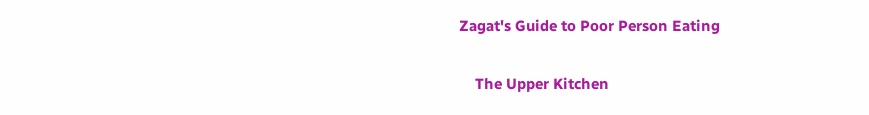Zagat's Guide to Poor Person Eating

    The Upper Kitchen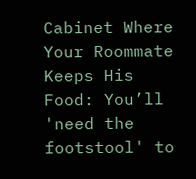Cabinet Where Your Roommate Keeps His Food: You’ll 'need the footstool' to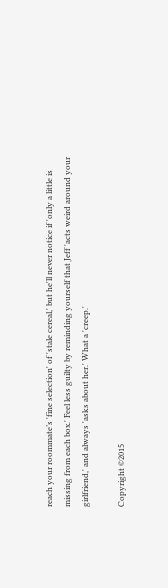reach your roommate’s 'fine selection' of 'stale cereal,' but he'll never notice if 'only a little is missing from each box.' Feel less guilty by reminding yourself that Jeff 'acts weird around your girlfriend,' and always 'asks about her.' What a 'creep.'

Copyright ©2015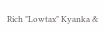Rich "Lowtax" Kyanka &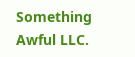Something Awful LLC.